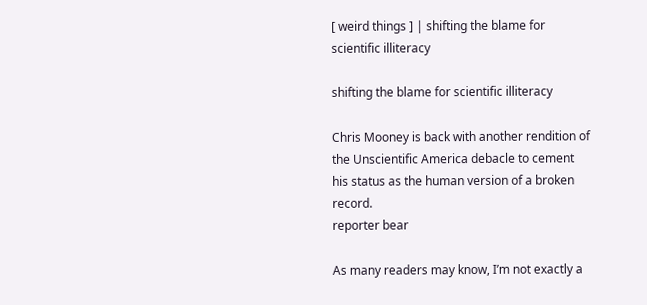[ weird things ] | shifting the blame for scientific illiteracy

shifting the blame for scientific illiteracy

Chris Mooney is back with another rendition of the Unscientific America debacle to cement his status as the human version of a broken record.
reporter bear

As many readers may know, I’m not exactly a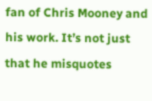fan of Chris Mooney and his work. It’s not just that he misquotes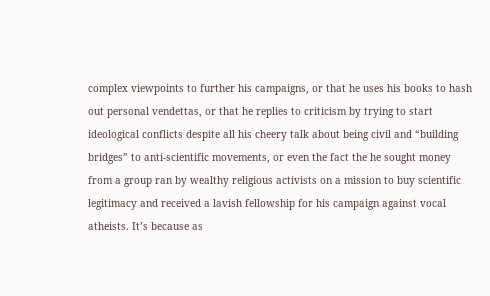complex viewpoints to further his campaigns, or that he uses his books to hash out personal vendettas, or that he replies to criticism by trying to start ideological conflicts despite all his cheery talk about being civil and “building bridges” to anti-scientific movements, or even the fact the he sought money from a group ran by wealthy religious activists on a mission to buy scientific legitimacy and received a lavish fellowship for his campaign against vocal atheists. It’s because as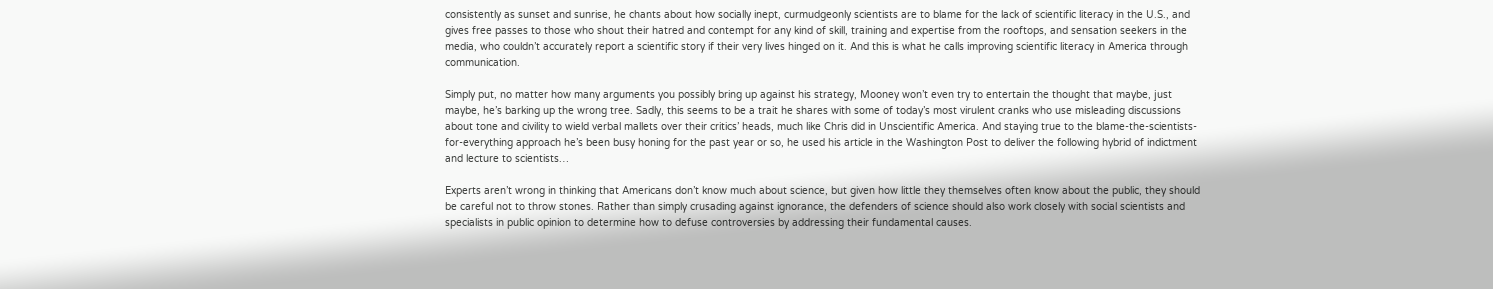consistently as sunset and sunrise, he chants about how socially inept, curmudgeonly scientists are to blame for the lack of scientific literacy in the U.S., and gives free passes to those who shout their hatred and contempt for any kind of skill, training and expertise from the rooftops, and sensation seekers in the media, who couldn’t accurately report a scientific story if their very lives hinged on it. And this is what he calls improving scientific literacy in America through communication.

Simply put, no matter how many arguments you possibly bring up against his strategy, Mooney won’t even try to entertain the thought that maybe, just maybe, he’s barking up the wrong tree. Sadly, this seems to be a trait he shares with some of today’s most virulent cranks who use misleading discussions about tone and civility to wield verbal mallets over their critics’ heads, much like Chris did in Unscientific America. And staying true to the blame-the-scientists-for-everything approach he’s been busy honing for the past year or so, he used his article in the Washington Post to deliver the following hybrid of indictment and lecture to scientists…

Experts aren’t wrong in thinking that Americans don’t know much about science, but given how little they themselves often know about the public, they should be careful not to throw stones. Rather than simply crusading against ignorance, the defenders of science should also work closely with social scientists and specialists in public opinion to determine how to defuse controversies by addressing their fundamental causes.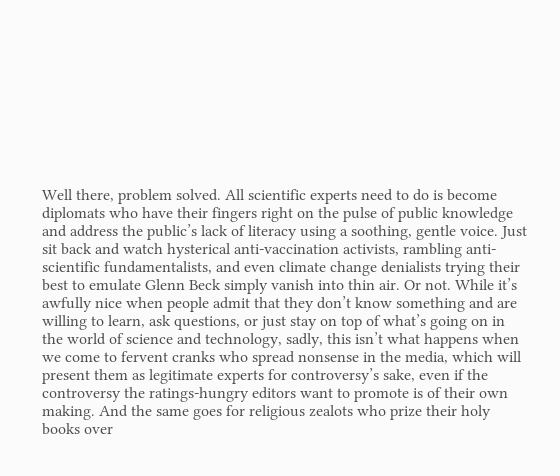Well there, problem solved. All scientific experts need to do is become diplomats who have their fingers right on the pulse of public knowledge and address the public’s lack of literacy using a soothing, gentle voice. Just sit back and watch hysterical anti-vaccination activists, rambling anti-scientific fundamentalists, and even climate change denialists trying their best to emulate Glenn Beck simply vanish into thin air. Or not. While it’s awfully nice when people admit that they don’t know something and are willing to learn, ask questions, or just stay on top of what’s going on in the world of science and technology, sadly, this isn’t what happens when we come to fervent cranks who spread nonsense in the media, which will present them as legitimate experts for controversy’s sake, even if the controversy the ratings-hungry editors want to promote is of their own making. And the same goes for religious zealots who prize their holy books over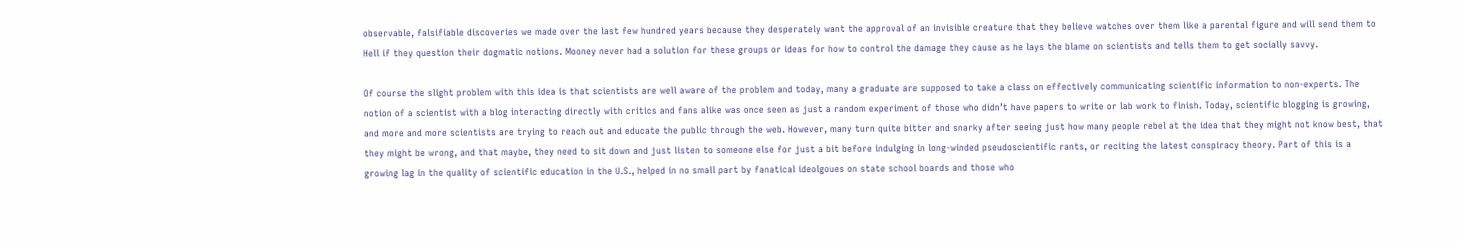observable, falsifiable discoveries we made over the last few hundred years because they desperately want the approval of an invisible creature that they believe watches over them like a parental figure and will send them to Hell if they question their dogmatic notions. Mooney never had a solution for these groups or ideas for how to control the damage they cause as he lays the blame on scientists and tells them to get socially savvy.

Of course the slight problem with this idea is that scientists are well aware of the problem and today, many a graduate are supposed to take a class on effectively communicating scientific information to non-experts. The notion of a scientist with a blog interacting directly with critics and fans alike was once seen as just a random experiment of those who didn’t have papers to write or lab work to finish. Today, scientific blogging is growing, and more and more scientists are trying to reach out and educate the public through the web. However, many turn quite bitter and snarky after seeing just how many people rebel at the idea that they might not know best, that they might be wrong, and that maybe, they need to sit down and just listen to someone else for just a bit before indulging in long-winded pseudoscientific rants, or reciting the latest conspiracy theory. Part of this is a growing lag in the quality of scientific education in the U.S., helped in no small part by fanatical ideolgoues on state school boards and those who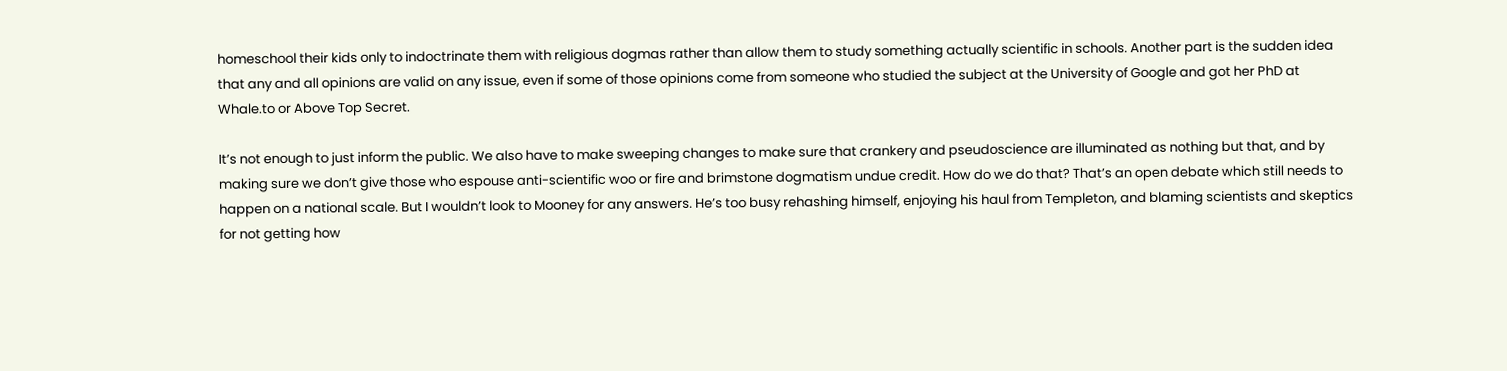homeschool their kids only to indoctrinate them with religious dogmas rather than allow them to study something actually scientific in schools. Another part is the sudden idea that any and all opinions are valid on any issue, even if some of those opinions come from someone who studied the subject at the University of Google and got her PhD at Whale.to or Above Top Secret.

It’s not enough to just inform the public. We also have to make sweeping changes to make sure that crankery and pseudoscience are illuminated as nothing but that, and by making sure we don’t give those who espouse anti-scientific woo or fire and brimstone dogmatism undue credit. How do we do that? That’s an open debate which still needs to happen on a national scale. But I wouldn’t look to Mooney for any answers. He’s too busy rehashing himself, enjoying his haul from Templeton, and blaming scientists and skeptics for not getting how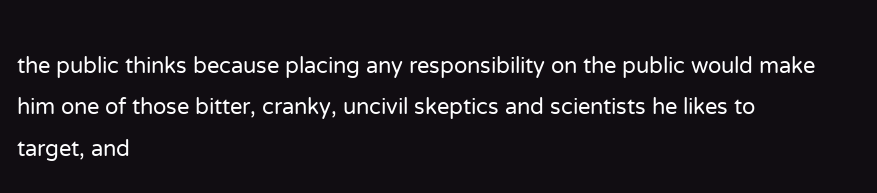the public thinks because placing any responsibility on the public would make him one of those bitter, cranky, uncivil skeptics and scientists he likes to target, and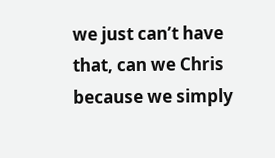we just can’t have that, can we Chris because we simply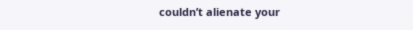couldn’t alienate your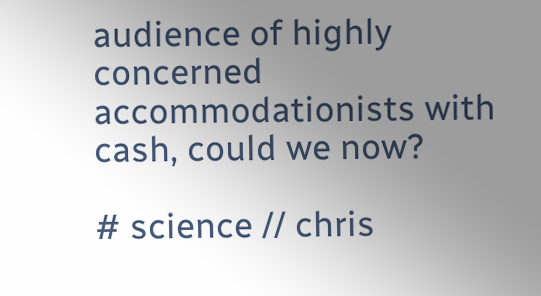audience of highly concerned accommodationists with cash, could we now?

# science // chris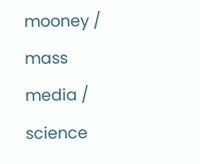mooney / mass media / science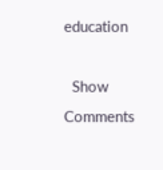education

  Show Comments